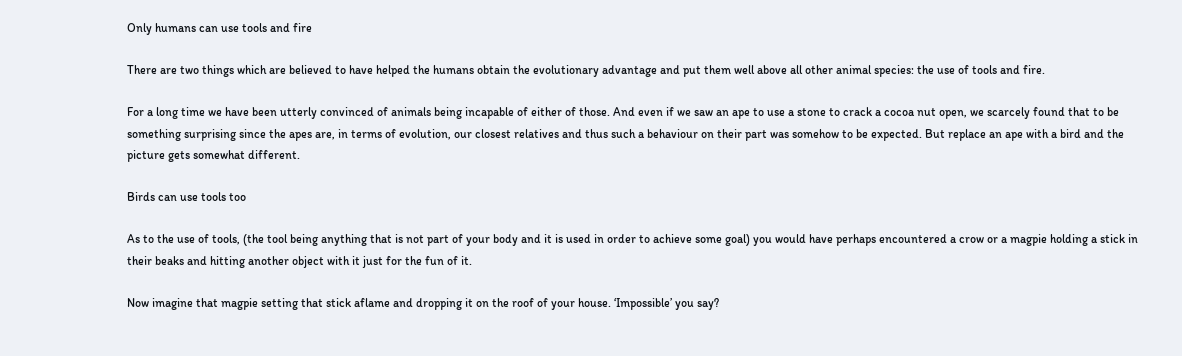Only humans can use tools and fire

There are two things which are believed to have helped the humans obtain the evolutionary advantage and put them well above all other animal species: the use of tools and fire.

For a long time we have been utterly convinced of animals being incapable of either of those. And even if we saw an ape to use a stone to crack a cocoa nut open, we scarcely found that to be something surprising since the apes are, in terms of evolution, our closest relatives and thus such a behaviour on their part was somehow to be expected. But replace an ape with a bird and the picture gets somewhat different.

Birds can use tools too

As to the use of tools, (the tool being anything that is not part of your body and it is used in order to achieve some goal) you would have perhaps encountered a crow or a magpie holding a stick in their beaks and hitting another object with it just for the fun of it.

Now imagine that magpie setting that stick aflame and dropping it on the roof of your house. ‘Impossible’ you say?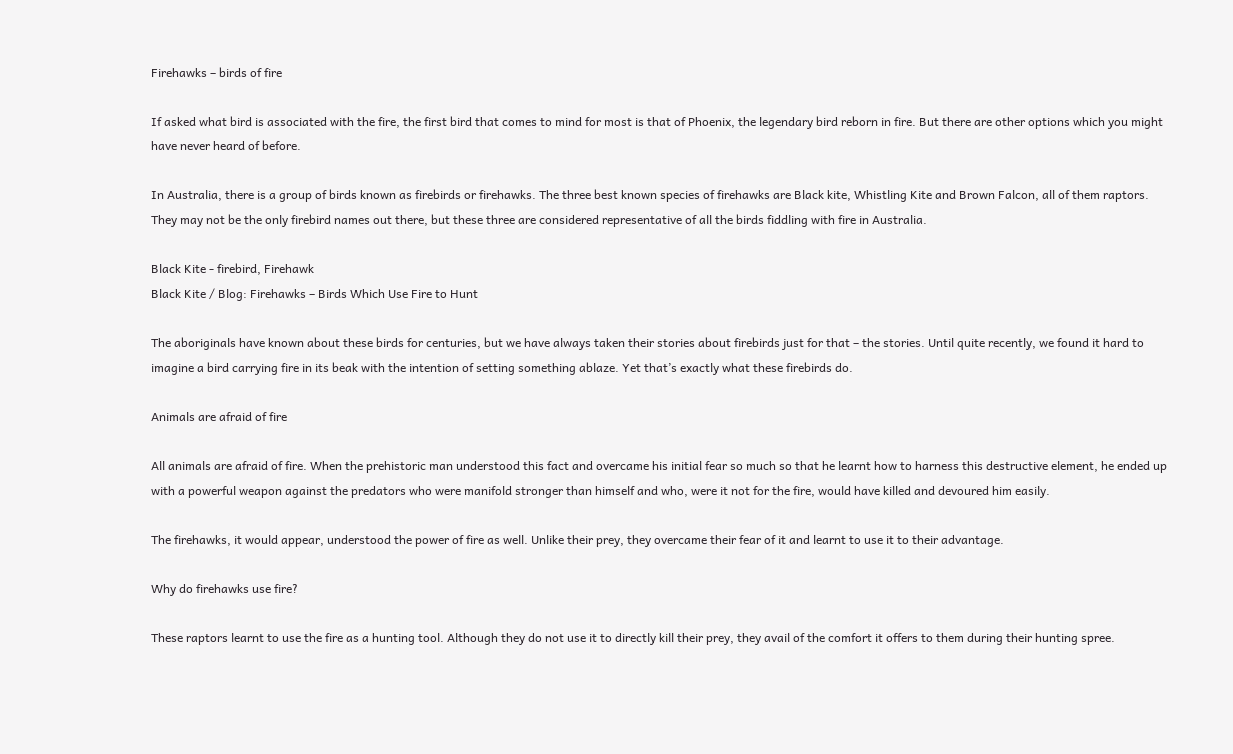Firehawks – birds of fire

If asked what bird is associated with the fire, the first bird that comes to mind for most is that of Phoenix, the legendary bird reborn in fire. But there are other options which you might have never heard of before.

In Australia, there is a group of birds known as firebirds or firehawks. The three best known species of firehawks are Black kite, Whistling Kite and Brown Falcon, all of them raptors. They may not be the only firebird names out there, but these three are considered representative of all the birds fiddling with fire in Australia.

Black Kite - firebird, Firehawk
Black Kite / Blog: Firehawks – Birds Which Use Fire to Hunt

The aboriginals have known about these birds for centuries, but we have always taken their stories about firebirds just for that – the stories. Until quite recently, we found it hard to imagine a bird carrying fire in its beak with the intention of setting something ablaze. Yet that’s exactly what these firebirds do.

Animals are afraid of fire

All animals are afraid of fire. When the prehistoric man understood this fact and overcame his initial fear so much so that he learnt how to harness this destructive element, he ended up with a powerful weapon against the predators who were manifold stronger than himself and who, were it not for the fire, would have killed and devoured him easily.

The firehawks, it would appear, understood the power of fire as well. Unlike their prey, they overcame their fear of it and learnt to use it to their advantage.

Why do firehawks use fire?

These raptors learnt to use the fire as a hunting tool. Although they do not use it to directly kill their prey, they avail of the comfort it offers to them during their hunting spree.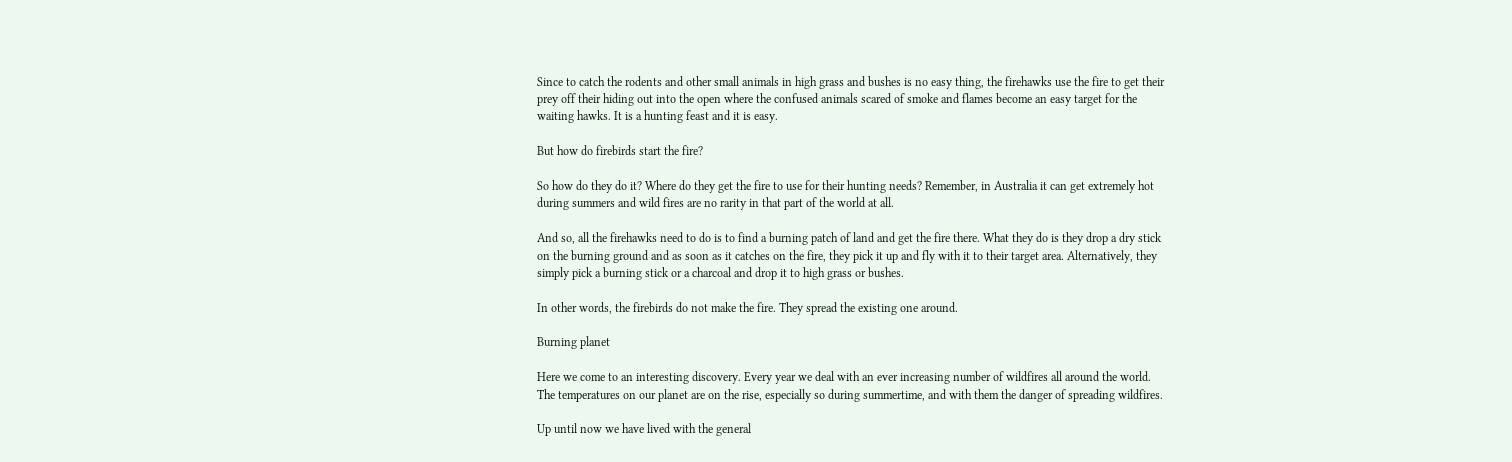Since to catch the rodents and other small animals in high grass and bushes is no easy thing, the firehawks use the fire to get their prey off their hiding out into the open where the confused animals scared of smoke and flames become an easy target for the waiting hawks. It is a hunting feast and it is easy.

But how do firebirds start the fire?

So how do they do it? Where do they get the fire to use for their hunting needs? Remember, in Australia it can get extremely hot during summers and wild fires are no rarity in that part of the world at all.

And so, all the firehawks need to do is to find a burning patch of land and get the fire there. What they do is they drop a dry stick on the burning ground and as soon as it catches on the fire, they pick it up and fly with it to their target area. Alternatively, they simply pick a burning stick or a charcoal and drop it to high grass or bushes.

In other words, the firebirds do not make the fire. They spread the existing one around.

Burning planet

Here we come to an interesting discovery. Every year we deal with an ever increasing number of wildfires all around the world. The temperatures on our planet are on the rise, especially so during summertime, and with them the danger of spreading wildfires.

Up until now we have lived with the general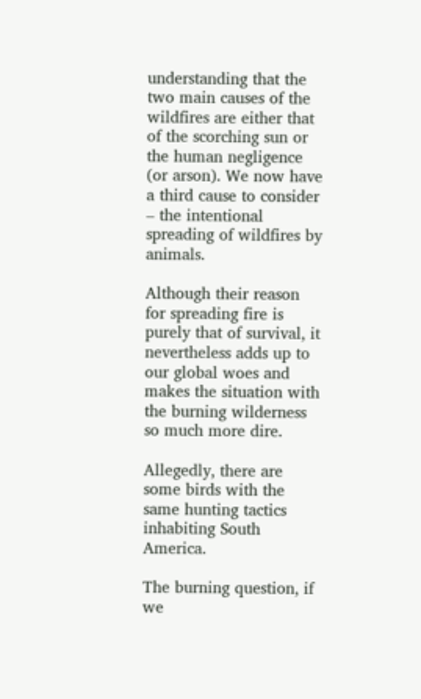understanding that the two main causes of the wildfires are either that of the scorching sun or the human negligence (or arson). We now have a third cause to consider – the intentional spreading of wildfires by animals.

Although their reason for spreading fire is purely that of survival, it nevertheless adds up to our global woes and makes the situation with the burning wilderness so much more dire.

Allegedly, there are some birds with the same hunting tactics inhabiting South America.

The burning question, if we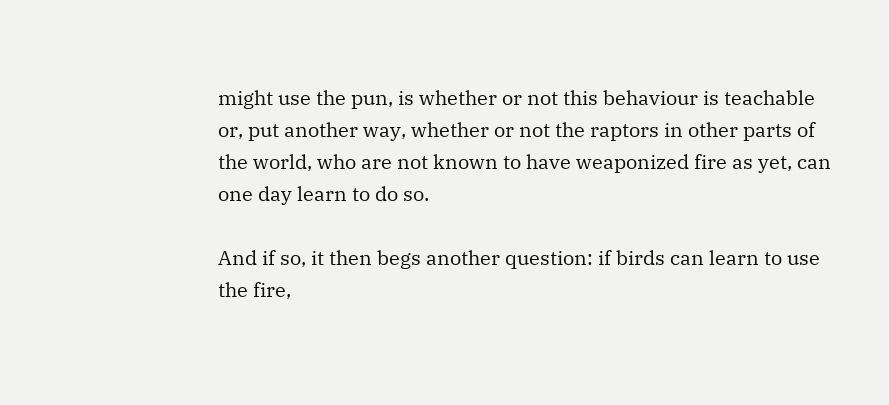might use the pun, is whether or not this behaviour is teachable or, put another way, whether or not the raptors in other parts of the world, who are not known to have weaponized fire as yet, can one day learn to do so.

And if so, it then begs another question: if birds can learn to use the fire,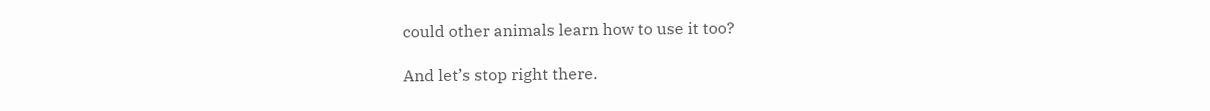could other animals learn how to use it too?

And let’s stop right there.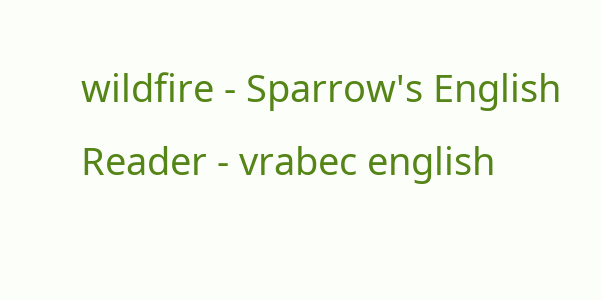wildfire - Sparrow's English Reader - vrabec english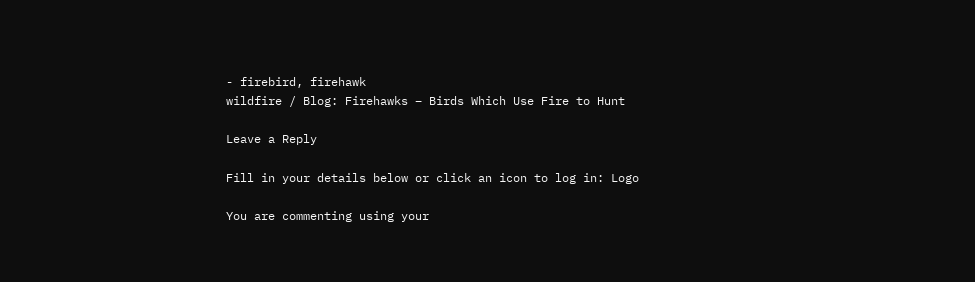- firebird, firehawk
wildfire / Blog: Firehawks – Birds Which Use Fire to Hunt

Leave a Reply

Fill in your details below or click an icon to log in: Logo

You are commenting using your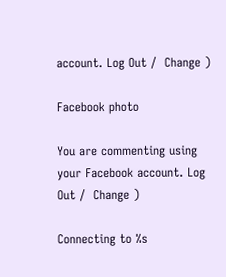account. Log Out /  Change )

Facebook photo

You are commenting using your Facebook account. Log Out /  Change )

Connecting to %s